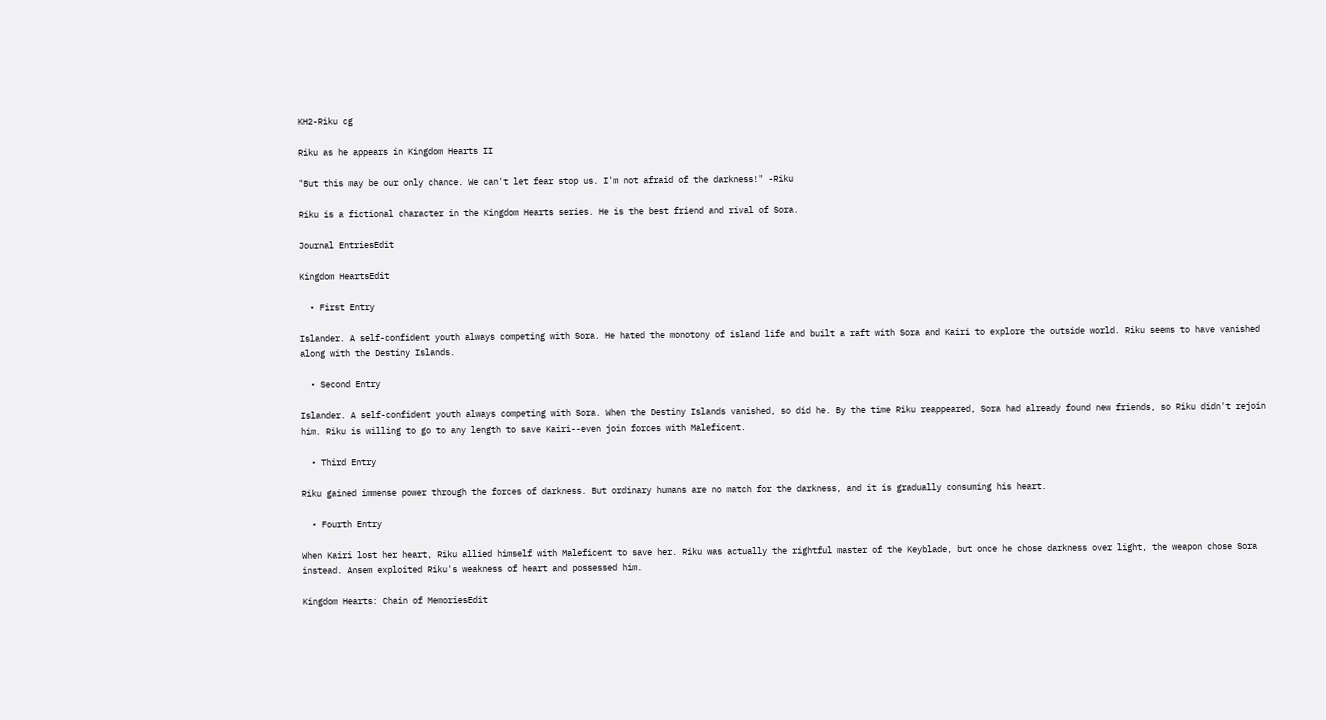KH2-Riku cg

Riku as he appears in Kingdom Hearts II

"But this may be our only chance. We can't let fear stop us. I'm not afraid of the darkness!" -Riku

Riku is a fictional character in the Kingdom Hearts series. He is the best friend and rival of Sora.

Journal EntriesEdit

Kingdom HeartsEdit

  • First Entry

Islander. A self-confident youth always competing with Sora. He hated the monotony of island life and built a raft with Sora and Kairi to explore the outside world. Riku seems to have vanished along with the Destiny Islands.

  • Second Entry

Islander. A self-confident youth always competing with Sora. When the Destiny Islands vanished, so did he. By the time Riku reappeared, Sora had already found new friends, so Riku didn't rejoin him. Riku is willing to go to any length to save Kairi--even join forces with Maleficent.

  • Third Entry

Riku gained immense power through the forces of darkness. But ordinary humans are no match for the darkness, and it is gradually consuming his heart.

  • Fourth Entry

When Kairi lost her heart, Riku allied himself with Maleficent to save her. Riku was actually the rightful master of the Keyblade, but once he chose darkness over light, the weapon chose Sora instead. Ansem exploited Riku's weakness of heart and possessed him.

Kingdom Hearts: Chain of MemoriesEdit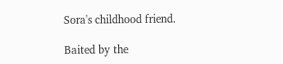Sora's childhood friend.

Baited by the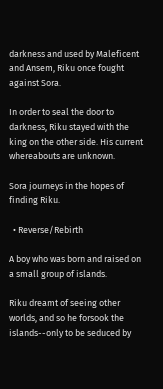darkness and used by Maleficent and Ansem, Riku once fought against Sora.

In order to seal the door to darkness, Riku stayed with the king on the other side. His current whereabouts are unknown.

Sora journeys in the hopes of finding Riku.

  • Reverse/Rebirth

A boy who was born and raised on a small group of islands.

Riku dreamt of seeing other worlds, and so he forsook the islands--only to be seduced by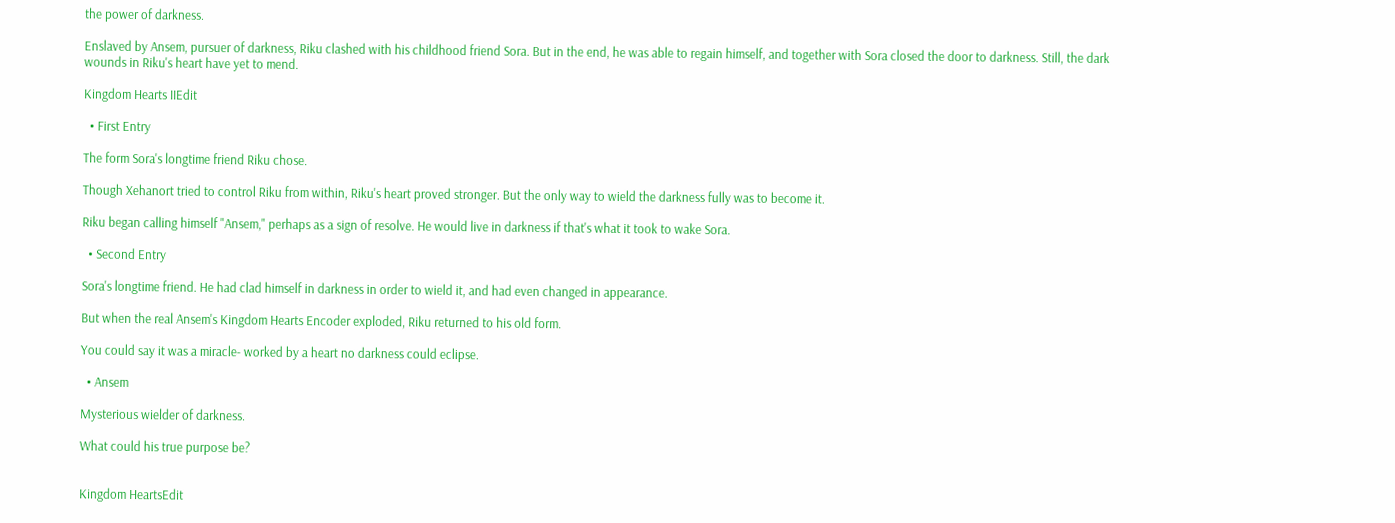the power of darkness.

Enslaved by Ansem, pursuer of darkness, Riku clashed with his childhood friend Sora. But in the end, he was able to regain himself, and together with Sora closed the door to darkness. Still, the dark wounds in Riku's heart have yet to mend.

Kingdom Hearts IIEdit

  • First Entry

The form Sora's longtime friend Riku chose.

Though Xehanort tried to control Riku from within, Riku's heart proved stronger. But the only way to wield the darkness fully was to become it.

Riku began calling himself "Ansem," perhaps as a sign of resolve. He would live in darkness if that's what it took to wake Sora.

  • Second Entry

Sora's longtime friend. He had clad himself in darkness in order to wield it, and had even changed in appearance.

But when the real Ansem's Kingdom Hearts Encoder exploded, Riku returned to his old form.

You could say it was a miracle- worked by a heart no darkness could eclipse.

  • Ansem

Mysterious wielder of darkness.

What could his true purpose be?


Kingdom HeartsEdit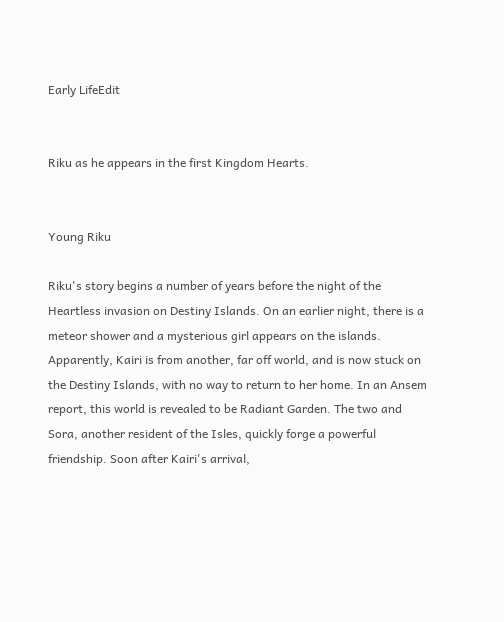Early LifeEdit


Riku as he appears in the first Kingdom Hearts.


Young Riku

Riku's story begins a number of years before the night of the Heartless invasion on Destiny Islands. On an earlier night, there is a meteor shower and a mysterious girl appears on the islands. Apparently, Kairi is from another, far off world, and is now stuck on the Destiny Islands, with no way to return to her home. In an Ansem report, this world is revealed to be Radiant Garden. The two and Sora, another resident of the Isles, quickly forge a powerful friendship. Soon after Kairi's arrival,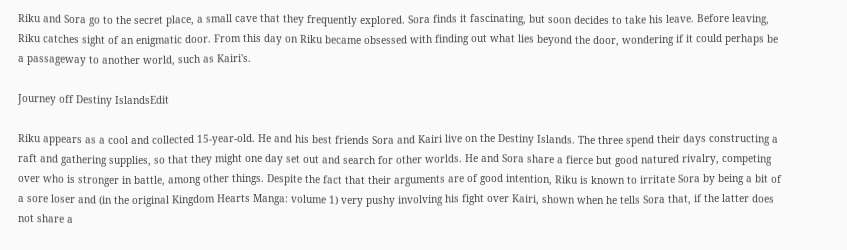Riku and Sora go to the secret place, a small cave that they frequently explored. Sora finds it fascinating, but soon decides to take his leave. Before leaving, Riku catches sight of an enigmatic door. From this day on Riku became obsessed with finding out what lies beyond the door, wondering if it could perhaps be a passageway to another world, such as Kairi's.

Journey off Destiny IslandsEdit

Riku appears as a cool and collected 15-year-old. He and his best friends Sora and Kairi live on the Destiny Islands. The three spend their days constructing a raft and gathering supplies, so that they might one day set out and search for other worlds. He and Sora share a fierce but good natured rivalry, competing over who is stronger in battle, among other things. Despite the fact that their arguments are of good intention, Riku is known to irritate Sora by being a bit of a sore loser and (in the original Kingdom Hearts Manga: volume 1) very pushy involving his fight over Kairi, shown when he tells Sora that, if the latter does not share a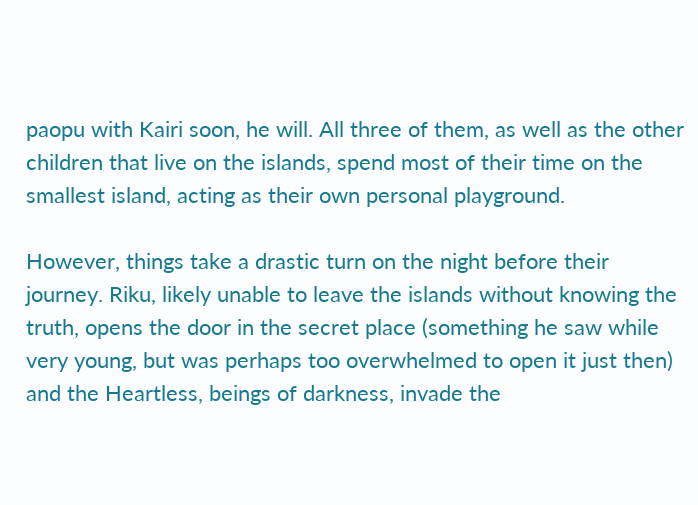paopu with Kairi soon, he will. All three of them, as well as the other children that live on the islands, spend most of their time on the smallest island, acting as their own personal playground.

However, things take a drastic turn on the night before their journey. Riku, likely unable to leave the islands without knowing the truth, opens the door in the secret place (something he saw while very young, but was perhaps too overwhelmed to open it just then) and the Heartless, beings of darkness, invade the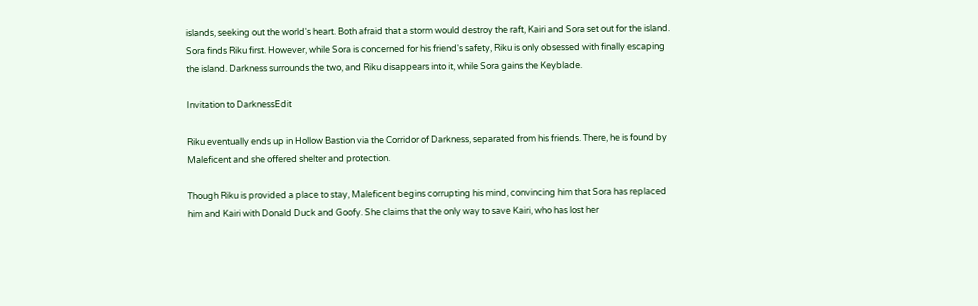islands, seeking out the world's heart. Both afraid that a storm would destroy the raft, Kairi and Sora set out for the island. Sora finds Riku first. However, while Sora is concerned for his friend's safety, Riku is only obsessed with finally escaping the island. Darkness surrounds the two, and Riku disappears into it, while Sora gains the Keyblade.

Invitation to DarknessEdit

Riku eventually ends up in Hollow Bastion via the Corridor of Darkness, separated from his friends. There, he is found by Maleficent and she offered shelter and protection.

Though Riku is provided a place to stay, Maleficent begins corrupting his mind, convincing him that Sora has replaced him and Kairi with Donald Duck and Goofy. She claims that the only way to save Kairi, who has lost her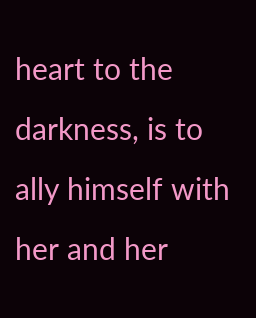heart to the darkness, is to ally himself with her and her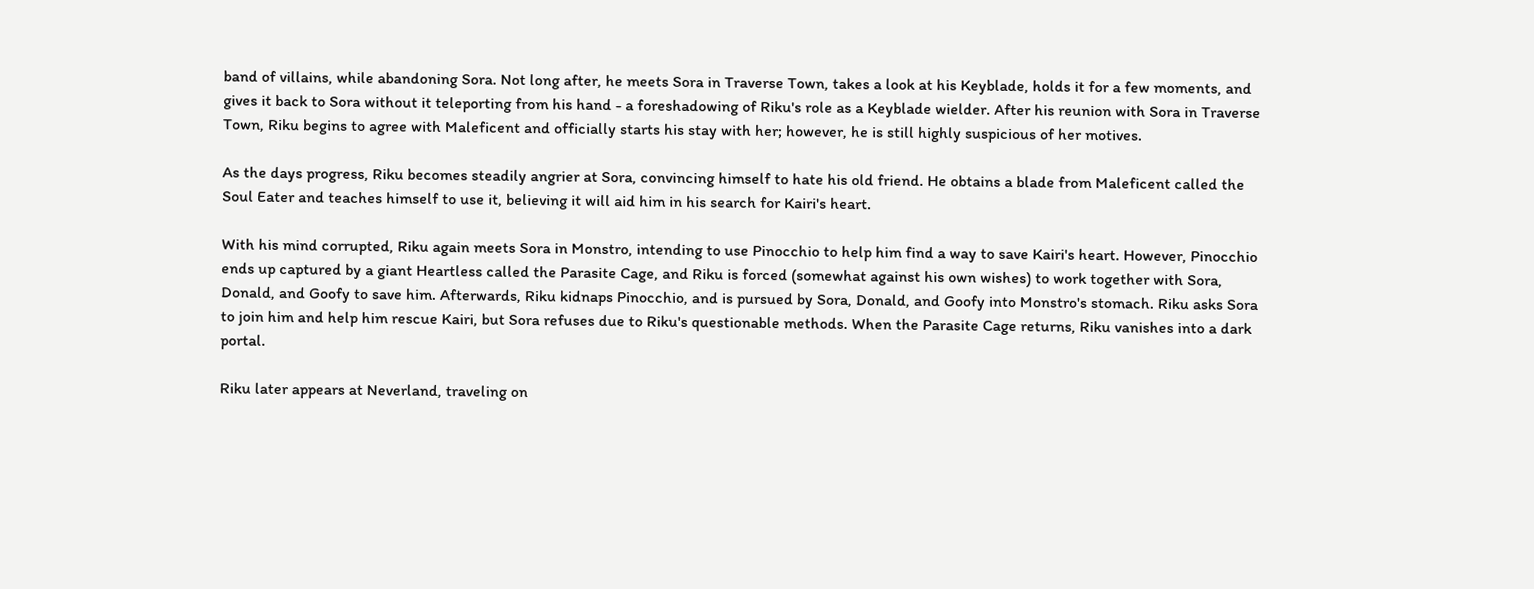band of villains, while abandoning Sora. Not long after, he meets Sora in Traverse Town, takes a look at his Keyblade, holds it for a few moments, and gives it back to Sora without it teleporting from his hand - a foreshadowing of Riku's role as a Keyblade wielder. After his reunion with Sora in Traverse Town, Riku begins to agree with Maleficent and officially starts his stay with her; however, he is still highly suspicious of her motives.

As the days progress, Riku becomes steadily angrier at Sora, convincing himself to hate his old friend. He obtains a blade from Maleficent called the Soul Eater and teaches himself to use it, believing it will aid him in his search for Kairi's heart.

With his mind corrupted, Riku again meets Sora in Monstro, intending to use Pinocchio to help him find a way to save Kairi's heart. However, Pinocchio ends up captured by a giant Heartless called the Parasite Cage, and Riku is forced (somewhat against his own wishes) to work together with Sora, Donald, and Goofy to save him. Afterwards, Riku kidnaps Pinocchio, and is pursued by Sora, Donald, and Goofy into Monstro's stomach. Riku asks Sora to join him and help him rescue Kairi, but Sora refuses due to Riku's questionable methods. When the Parasite Cage returns, Riku vanishes into a dark portal.

Riku later appears at Neverland, traveling on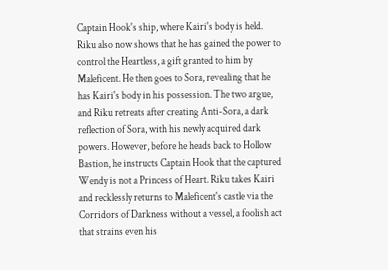Captain Hook's ship, where Kairi's body is held. Riku also now shows that he has gained the power to control the Heartless, a gift granted to him by Maleficent. He then goes to Sora, revealing that he has Kairi's body in his possession. The two argue, and Riku retreats after creating Anti-Sora, a dark reflection of Sora, with his newly acquired dark powers. However, before he heads back to Hollow Bastion, he instructs Captain Hook that the captured Wendy is not a Princess of Heart. Riku takes Kairi and recklessly returns to Maleficent's castle via the Corridors of Darkness without a vessel, a foolish act that strains even his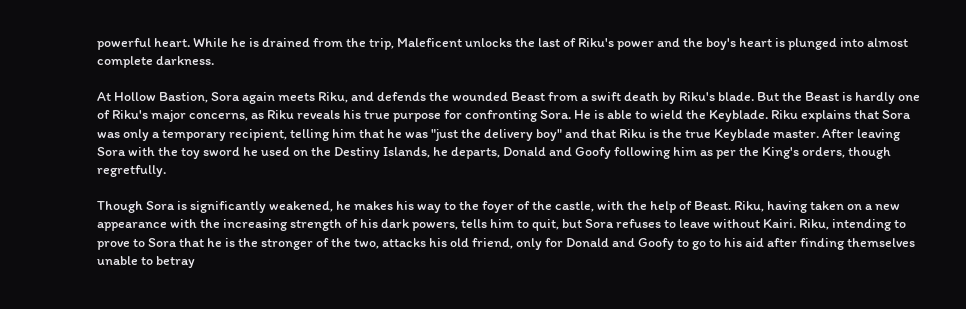powerful heart. While he is drained from the trip, Maleficent unlocks the last of Riku's power and the boy's heart is plunged into almost complete darkness.

At Hollow Bastion, Sora again meets Riku, and defends the wounded Beast from a swift death by Riku's blade. But the Beast is hardly one of Riku's major concerns, as Riku reveals his true purpose for confronting Sora. He is able to wield the Keyblade. Riku explains that Sora was only a temporary recipient, telling him that he was "just the delivery boy" and that Riku is the true Keyblade master. After leaving Sora with the toy sword he used on the Destiny Islands, he departs, Donald and Goofy following him as per the King's orders, though regretfully.

Though Sora is significantly weakened, he makes his way to the foyer of the castle, with the help of Beast. Riku, having taken on a new appearance with the increasing strength of his dark powers, tells him to quit, but Sora refuses to leave without Kairi. Riku, intending to prove to Sora that he is the stronger of the two, attacks his old friend, only for Donald and Goofy to go to his aid after finding themselves unable to betray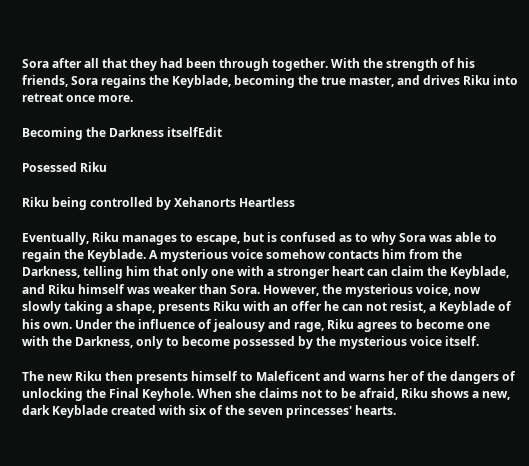Sora after all that they had been through together. With the strength of his friends, Sora regains the Keyblade, becoming the true master, and drives Riku into retreat once more.

Becoming the Darkness itselfEdit

Posessed Riku

Riku being controlled by Xehanorts Heartless

Eventually, Riku manages to escape, but is confused as to why Sora was able to regain the Keyblade. A mysterious voice somehow contacts him from the Darkness, telling him that only one with a stronger heart can claim the Keyblade, and Riku himself was weaker than Sora. However, the mysterious voice, now slowly taking a shape, presents Riku with an offer he can not resist, a Keyblade of his own. Under the influence of jealousy and rage, Riku agrees to become one with the Darkness, only to become possessed by the mysterious voice itself.

The new Riku then presents himself to Maleficent and warns her of the dangers of unlocking the Final Keyhole. When she claims not to be afraid, Riku shows a new, dark Keyblade created with six of the seven princesses' hearts.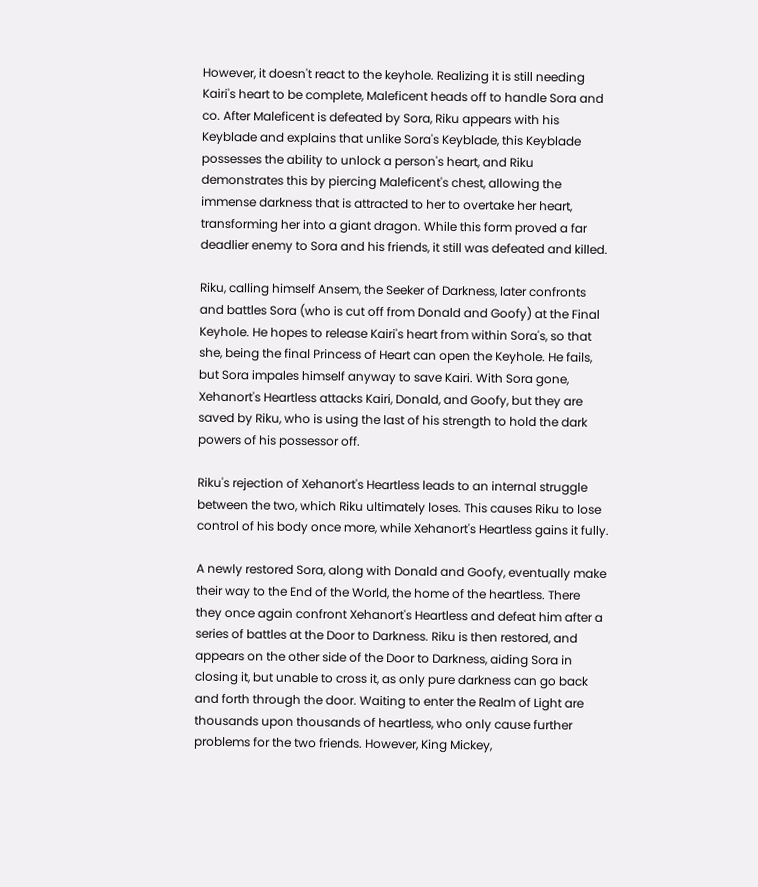However, it doesn't react to the keyhole. Realizing it is still needing Kairi's heart to be complete, Maleficent heads off to handle Sora and co. After Maleficent is defeated by Sora, Riku appears with his Keyblade and explains that unlike Sora's Keyblade, this Keyblade possesses the ability to unlock a person's heart, and Riku demonstrates this by piercing Maleficent's chest, allowing the immense darkness that is attracted to her to overtake her heart, transforming her into a giant dragon. While this form proved a far deadlier enemy to Sora and his friends, it still was defeated and killed.

Riku, calling himself Ansem, the Seeker of Darkness, later confronts and battles Sora (who is cut off from Donald and Goofy) at the Final Keyhole. He hopes to release Kairi's heart from within Sora's, so that she, being the final Princess of Heart can open the Keyhole. He fails, but Sora impales himself anyway to save Kairi. With Sora gone, Xehanort's Heartless attacks Kairi, Donald, and Goofy, but they are saved by Riku, who is using the last of his strength to hold the dark powers of his possessor off.

Riku's rejection of Xehanort's Heartless leads to an internal struggle between the two, which Riku ultimately loses. This causes Riku to lose control of his body once more, while Xehanort's Heartless gains it fully.

A newly restored Sora, along with Donald and Goofy, eventually make their way to the End of the World, the home of the heartless. There they once again confront Xehanort's Heartless and defeat him after a series of battles at the Door to Darkness. Riku is then restored, and appears on the other side of the Door to Darkness, aiding Sora in closing it, but unable to cross it, as only pure darkness can go back and forth through the door. Waiting to enter the Realm of Light are thousands upon thousands of heartless, who only cause further problems for the two friends. However, King Mickey,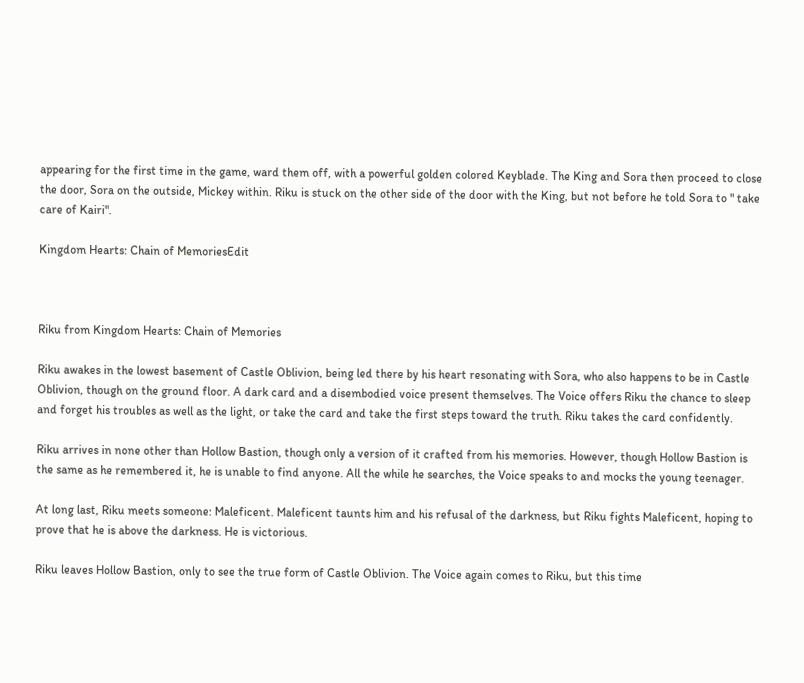appearing for the first time in the game, ward them off, with a powerful golden colored Keyblade. The King and Sora then proceed to close the door, Sora on the outside, Mickey within. Riku is stuck on the other side of the door with the King, but not before he told Sora to " take care of Kairi".

Kingdom Hearts: Chain of MemoriesEdit



Riku from Kingdom Hearts: Chain of Memories

Riku awakes in the lowest basement of Castle Oblivion, being led there by his heart resonating with Sora, who also happens to be in Castle Oblivion, though on the ground floor. A dark card and a disembodied voice present themselves. The Voice offers Riku the chance to sleep and forget his troubles as well as the light, or take the card and take the first steps toward the truth. Riku takes the card confidently.

Riku arrives in none other than Hollow Bastion, though only a version of it crafted from his memories. However, though Hollow Bastion is the same as he remembered it, he is unable to find anyone. All the while he searches, the Voice speaks to and mocks the young teenager.

At long last, Riku meets someone: Maleficent. Maleficent taunts him and his refusal of the darkness, but Riku fights Maleficent, hoping to prove that he is above the darkness. He is victorious.

Riku leaves Hollow Bastion, only to see the true form of Castle Oblivion. The Voice again comes to Riku, but this time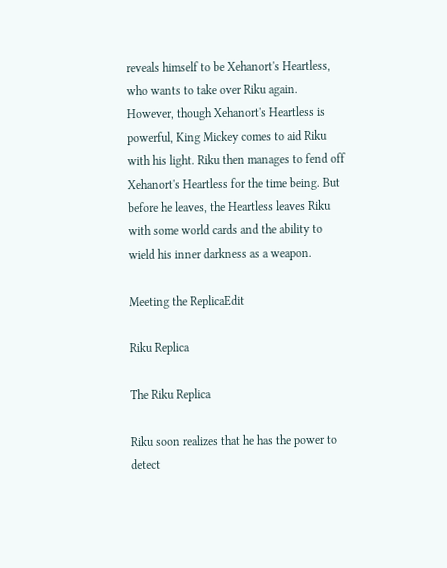reveals himself to be Xehanort's Heartless, who wants to take over Riku again. However, though Xehanort's Heartless is powerful, King Mickey comes to aid Riku with his light. Riku then manages to fend off Xehanort's Heartless for the time being. But before he leaves, the Heartless leaves Riku with some world cards and the ability to wield his inner darkness as a weapon.

Meeting the ReplicaEdit

Riku Replica

The Riku Replica

Riku soon realizes that he has the power to detect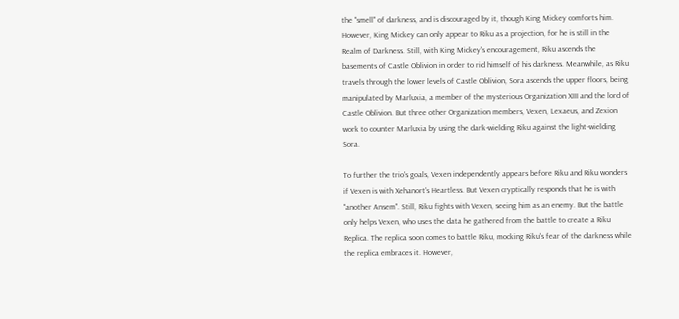the "smell" of darkness, and is discouraged by it, though King Mickey comforts him. However, King Mickey can only appear to Riku as a projection, for he is still in the Realm of Darkness. Still, with King Mickey's encouragement, Riku ascends the basements of Castle Oblivion in order to rid himself of his darkness. Meanwhile, as Riku travels through the lower levels of Castle Oblivion, Sora ascends the upper floors, being manipulated by Marluxia, a member of the mysterious Organization XIII and the lord of Castle Oblivion. But three other Organization members, Vexen, Lexaeus, and Zexion work to counter Marluxia by using the dark-wielding Riku against the light-wielding Sora.

To further the trio's goals, Vexen independently appears before Riku and Riku wonders if Vexen is with Xehanort's Heartless. But Vexen cryptically responds that he is with "another Ansem". Still, Riku fights with Vexen, seeing him as an enemy. But the battle only helps Vexen, who uses the data he gathered from the battle to create a Riku Replica. The replica soon comes to battle Riku, mocking Riku's fear of the darkness while the replica embraces it. However,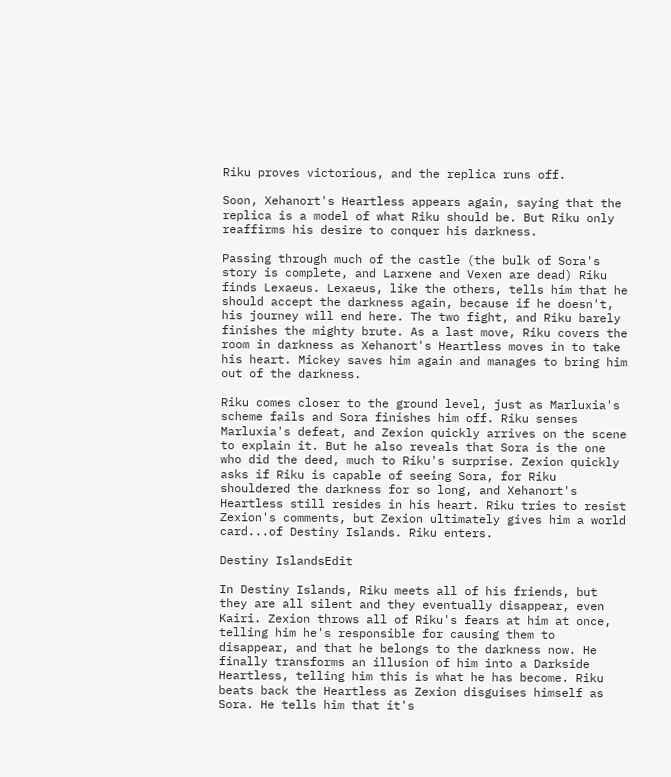Riku proves victorious, and the replica runs off.

Soon, Xehanort's Heartless appears again, saying that the replica is a model of what Riku should be. But Riku only reaffirms his desire to conquer his darkness.

Passing through much of the castle (the bulk of Sora's story is complete, and Larxene and Vexen are dead) Riku finds Lexaeus. Lexaeus, like the others, tells him that he should accept the darkness again, because if he doesn't, his journey will end here. The two fight, and Riku barely finishes the mighty brute. As a last move, Riku covers the room in darkness as Xehanort's Heartless moves in to take his heart. Mickey saves him again and manages to bring him out of the darkness.

Riku comes closer to the ground level, just as Marluxia's scheme fails and Sora finishes him off. Riku senses Marluxia's defeat, and Zexion quickly arrives on the scene to explain it. But he also reveals that Sora is the one who did the deed, much to Riku's surprise. Zexion quickly asks if Riku is capable of seeing Sora, for Riku shouldered the darkness for so long, and Xehanort's Heartless still resides in his heart. Riku tries to resist Zexion's comments, but Zexion ultimately gives him a world card...of Destiny Islands. Riku enters.

Destiny IslandsEdit

In Destiny Islands, Riku meets all of his friends, but they are all silent and they eventually disappear, even Kairi. Zexion throws all of Riku's fears at him at once, telling him he's responsible for causing them to disappear, and that he belongs to the darkness now. He finally transforms an illusion of him into a Darkside Heartless, telling him this is what he has become. Riku beats back the Heartless as Zexion disguises himself as Sora. He tells him that it's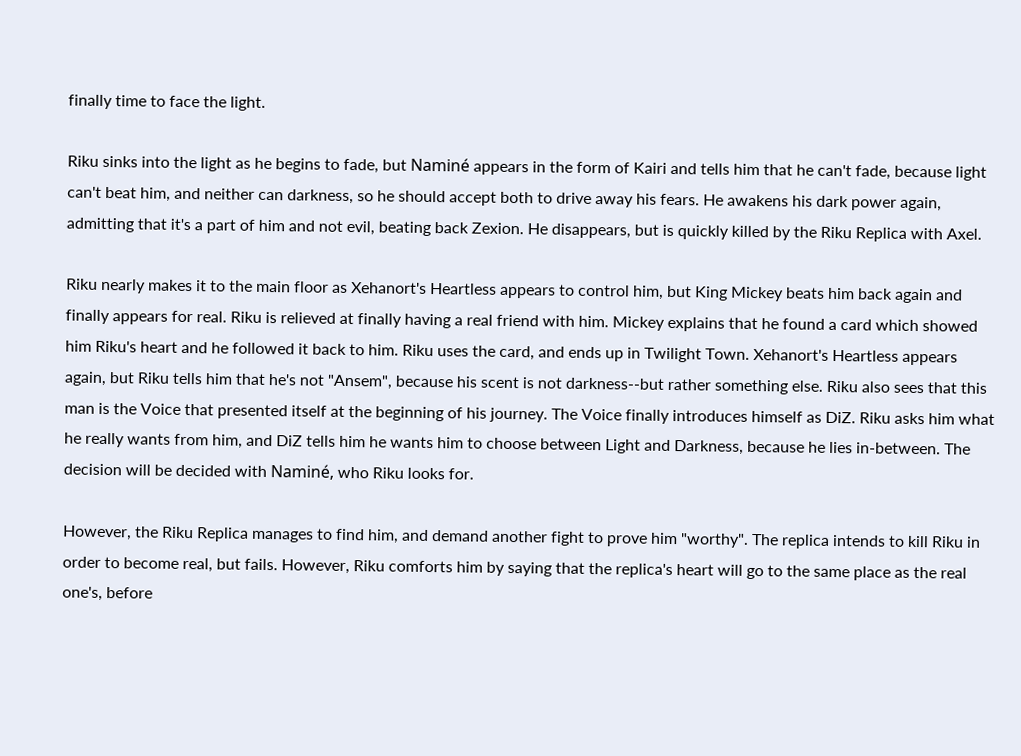finally time to face the light.

Riku sinks into the light as he begins to fade, but Naminé appears in the form of Kairi and tells him that he can't fade, because light can't beat him, and neither can darkness, so he should accept both to drive away his fears. He awakens his dark power again, admitting that it's a part of him and not evil, beating back Zexion. He disappears, but is quickly killed by the Riku Replica with Axel.

Riku nearly makes it to the main floor as Xehanort's Heartless appears to control him, but King Mickey beats him back again and finally appears for real. Riku is relieved at finally having a real friend with him. Mickey explains that he found a card which showed him Riku's heart and he followed it back to him. Riku uses the card, and ends up in Twilight Town. Xehanort's Heartless appears again, but Riku tells him that he's not "Ansem", because his scent is not darkness--but rather something else. Riku also sees that this man is the Voice that presented itself at the beginning of his journey. The Voice finally introduces himself as DiZ. Riku asks him what he really wants from him, and DiZ tells him he wants him to choose between Light and Darkness, because he lies in-between. The decision will be decided with Naminé, who Riku looks for.

However, the Riku Replica manages to find him, and demand another fight to prove him "worthy". The replica intends to kill Riku in order to become real, but fails. However, Riku comforts him by saying that the replica's heart will go to the same place as the real one's, before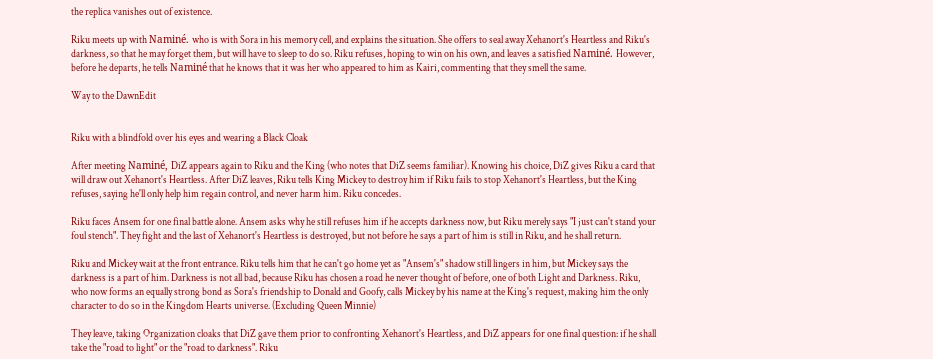the replica vanishes out of existence.

Riku meets up with Naminé. who is with Sora in his memory cell, and explains the situation. She offers to seal away Xehanort's Heartless and Riku's darkness, so that he may forget them, but will have to sleep to do so. Riku refuses, hoping to win on his own, and leaves a satisfied Naminé. However, before he departs, he tells Naminé that he knows that it was her who appeared to him as Kairi, commenting that they smell the same.

Way to the DawnEdit


Riku with a blindfold over his eyes and wearing a Black Cloak

After meeting Naminé, DiZ appears again to Riku and the King (who notes that DiZ seems familiar). Knowing his choice, DiZ gives Riku a card that will draw out Xehanort's Heartless. After DiZ leaves, Riku tells King Mickey to destroy him if Riku fails to stop Xehanort's Heartless, but the King refuses, saying he'll only help him regain control, and never harm him. Riku concedes.

Riku faces Ansem for one final battle alone. Ansem asks why he still refuses him if he accepts darkness now, but Riku merely says "I just can't stand your foul stench". They fight and the last of Xehanort's Heartless is destroyed, but not before he says a part of him is still in Riku, and he shall return.

Riku and Mickey wait at the front entrance. Riku tells him that he can't go home yet as "Ansem's" shadow still lingers in him, but Mickey says the darkness is a part of him. Darkness is not all bad, because Riku has chosen a road he never thought of before, one of both Light and Darkness. Riku, who now forms an equally strong bond as Sora's friendship to Donald and Goofy, calls Mickey by his name at the King's request, making him the only character to do so in the Kingdom Hearts universe. (Excluding Queen Minnie)

They leave, taking Organization cloaks that DiZ gave them prior to confronting Xehanort's Heartless, and DiZ appears for one final question: if he shall take the "road to light" or the "road to darkness". Riku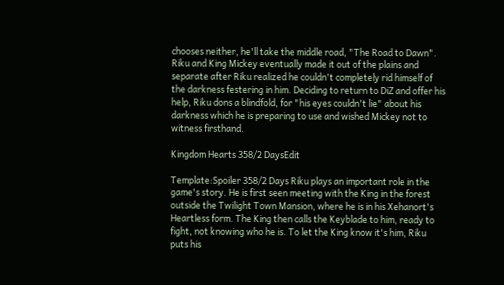chooses neither, he'll take the middle road, "The Road to Dawn". Riku and King Mickey eventually made it out of the plains and separate after Riku realized he couldn't completely rid himself of the darkness festering in him. Deciding to return to DiZ and offer his help, Riku dons a blindfold, for "his eyes couldn't lie" about his darkness which he is preparing to use and wished Mickey not to witness firsthand.

Kingdom Hearts 358/2 DaysEdit

Template:Spoiler 358/2 Days Riku plays an important role in the game's story. He is first seen meeting with the King in the forest outside the Twilight Town Mansion, where he is in his Xehanort's Heartless form. The King then calls the Keyblade to him, ready to fight, not knowing who he is. To let the King know it's him, Riku puts his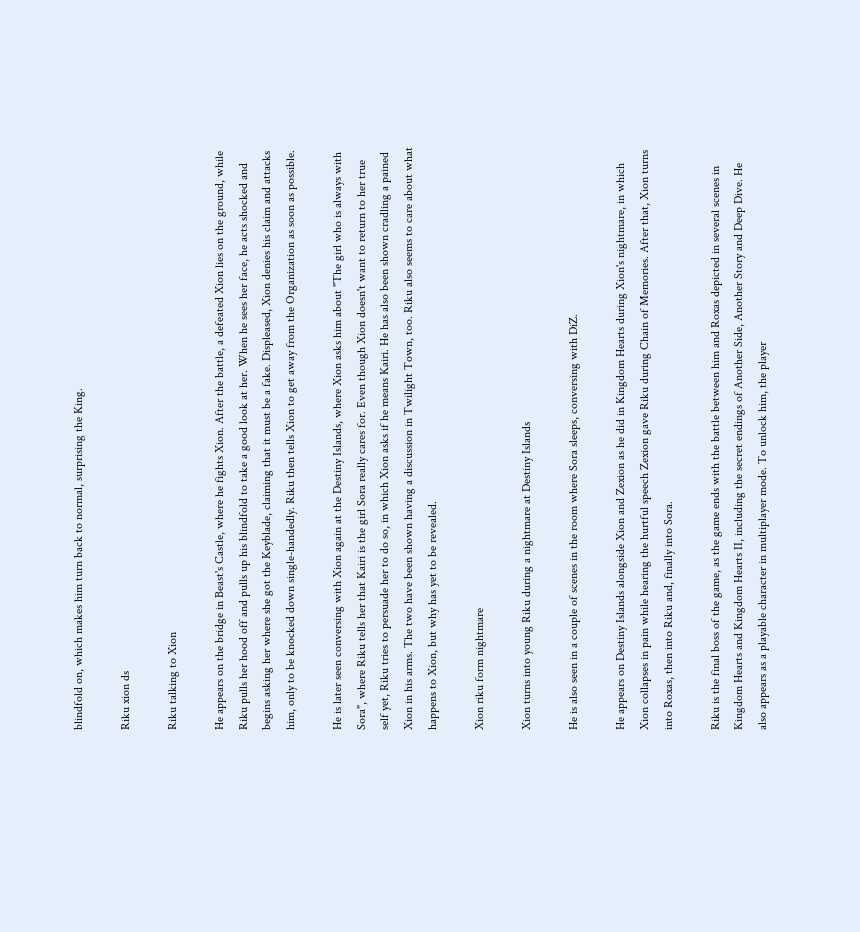blindfold on, which makes him turn back to normal, surprising the King.

Riku xion ds

Riku talking to Xion

He appears on the bridge in Beast's Castle, where he fights Xion. After the battle, a defeated Xion lies on the ground, while Riku pulls her hood off and pulls up his blindfold to take a good look at her. When he sees her face, he acts shocked and begins asking her where she got the Keyblade, claiming that it must be a fake. Displeased, Xion denies his claim and attacks him, only to be knocked down single-handedly. Riku then tells Xion to get away from the Organization as soon as possible.

He is later seen conversing with Xion again at the Destiny Islands, where Xion asks him about "The girl who is always with Sora", where Riku tells her that Kairi is the girl Sora really cares for. Even though Xion doesn't want to return to her true self yet, Riku tries to persuade her to do so, in which Xion asks if he means Kairi. He has also been shown cradling a pained Xion in his arms. The two have been shown having a discussion in Twilight Town, too. Riku also seems to care about what happens to Xion, but why has yet to be revealed.

Xion riku form nightmare

Xion turns into young Riku during a nightmare at Destiny Islands

He is also seen in a couple of scenes in the room where Sora sleeps, conversing with DiZ.

He appears on Destiny Islands alongside Xion and Zexion as he did in Kingdom Hearts during Xion's nightmare, in which Xion collapses in pain while hearing the hurtful speech Zexion gave Riku during Chain of Memories. After that, Xion turns into Roxas, then into Riku and, finally into Sora.

Riku is the final boss of the game, as the game ends with the battle between him and Roxas depicted in several scenes in Kingdom Hearts and Kingdom Hearts II, including the secret endings of Another Side, Another Story and Deep Dive. He also appears as a playable character in multiplayer mode. To unlock him, the player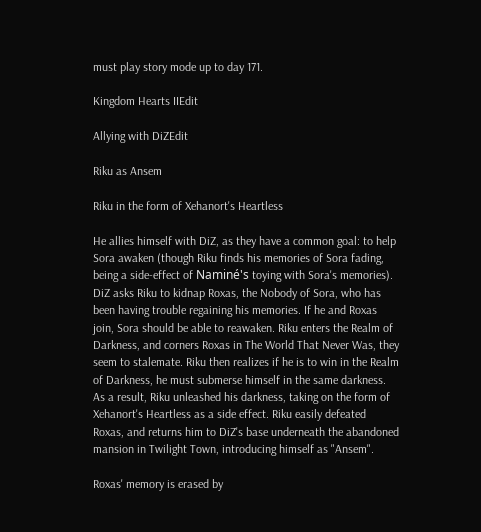must play story mode up to day 171.

Kingdom Hearts IIEdit

Allying with DiZEdit

Riku as Ansem

Riku in the form of Xehanort's Heartless

He allies himself with DiZ, as they have a common goal: to help Sora awaken (though Riku finds his memories of Sora fading, being a side-effect of Naminé's toying with Sora's memories). DiZ asks Riku to kidnap Roxas, the Nobody of Sora, who has been having trouble regaining his memories. If he and Roxas join, Sora should be able to reawaken. Riku enters the Realm of Darkness, and corners Roxas in The World That Never Was, they seem to stalemate. Riku then realizes if he is to win in the Realm of Darkness, he must submerse himself in the same darkness. As a result, Riku unleashed his darkness, taking on the form of Xehanort's Heartless as a side effect. Riku easily defeated Roxas, and returns him to DiZ's base underneath the abandoned mansion in Twilight Town, introducing himself as "Ansem".

Roxas' memory is erased by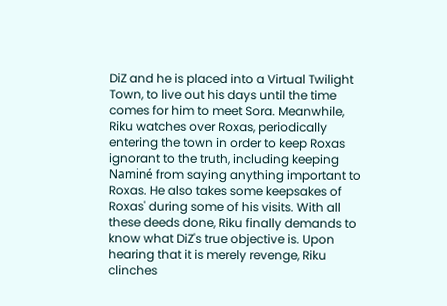DiZ and he is placed into a Virtual Twilight Town, to live out his days until the time comes for him to meet Sora. Meanwhile, Riku watches over Roxas, periodically entering the town in order to keep Roxas ignorant to the truth, including keeping Naminé from saying anything important to Roxas. He also takes some keepsakes of Roxas' during some of his visits. With all these deeds done, Riku finally demands to know what DiZ's true objective is. Upon hearing that it is merely revenge, Riku clinches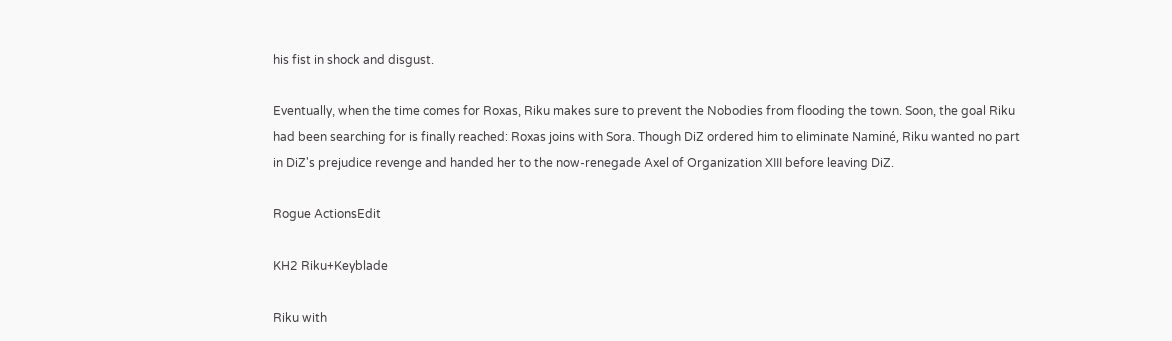his fist in shock and disgust.

Eventually, when the time comes for Roxas, Riku makes sure to prevent the Nobodies from flooding the town. Soon, the goal Riku had been searching for is finally reached: Roxas joins with Sora. Though DiZ ordered him to eliminate Naminé, Riku wanted no part in DiZ's prejudice revenge and handed her to the now-renegade Axel of Organization XIII before leaving DiZ.

Rogue ActionsEdit

KH2 Riku+Keyblade

Riku with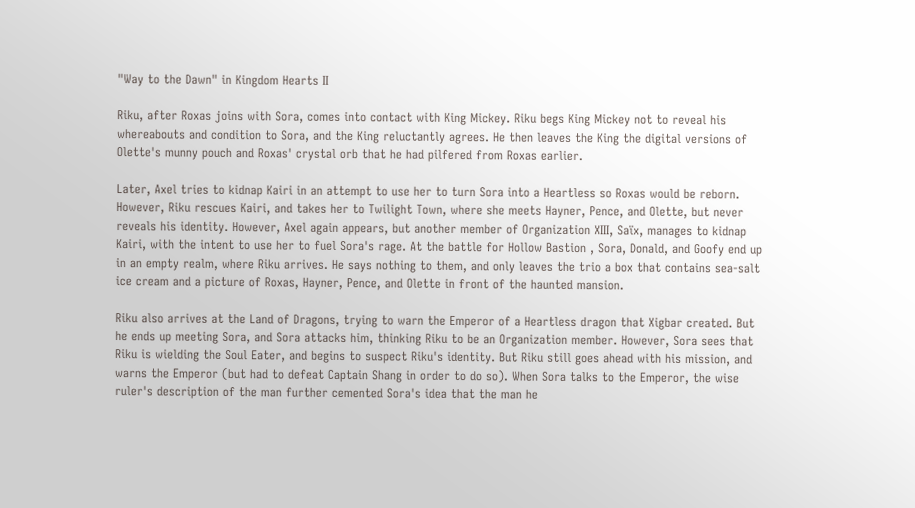"Way to the Dawn" in Kingdom Hearts II

Riku, after Roxas joins with Sora, comes into contact with King Mickey. Riku begs King Mickey not to reveal his whereabouts and condition to Sora, and the King reluctantly agrees. He then leaves the King the digital versions of Olette's munny pouch and Roxas' crystal orb that he had pilfered from Roxas earlier.

Later, Axel tries to kidnap Kairi in an attempt to use her to turn Sora into a Heartless so Roxas would be reborn. However, Riku rescues Kairi, and takes her to Twilight Town, where she meets Hayner, Pence, and Olette, but never reveals his identity. However, Axel again appears, but another member of Organization XIII, Saïx, manages to kidnap Kairi, with the intent to use her to fuel Sora's rage. At the battle for Hollow Bastion , Sora, Donald, and Goofy end up in an empty realm, where Riku arrives. He says nothing to them, and only leaves the trio a box that contains sea-salt ice cream and a picture of Roxas, Hayner, Pence, and Olette in front of the haunted mansion.

Riku also arrives at the Land of Dragons, trying to warn the Emperor of a Heartless dragon that Xigbar created. But he ends up meeting Sora, and Sora attacks him, thinking Riku to be an Organization member. However, Sora sees that Riku is wielding the Soul Eater, and begins to suspect Riku's identity. But Riku still goes ahead with his mission, and warns the Emperor (but had to defeat Captain Shang in order to do so). When Sora talks to the Emperor, the wise ruler's description of the man further cemented Sora's idea that the man he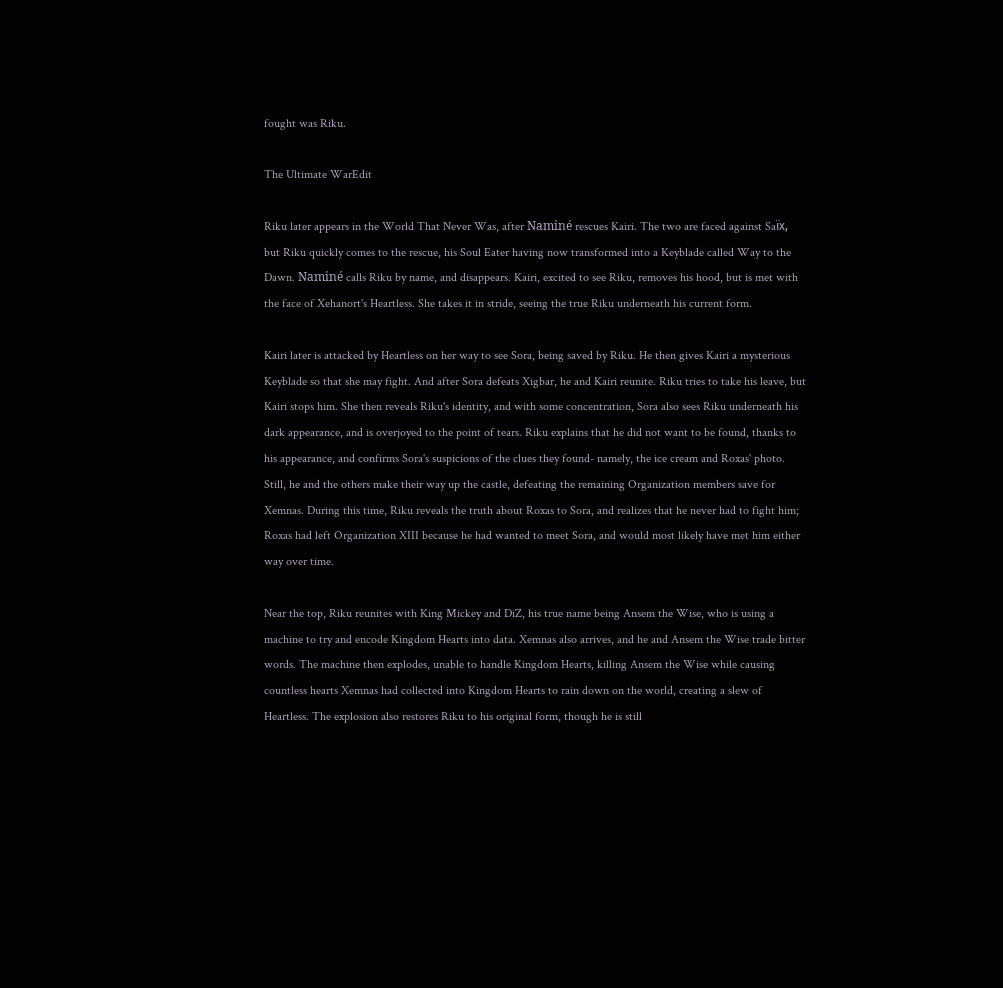fought was Riku.

The Ultimate WarEdit

Riku later appears in the World That Never Was, after Naminé rescues Kairi. The two are faced against Saїx, but Riku quickly comes to the rescue, his Soul Eater having now transformed into a Keyblade called Way to the Dawn. Naminé calls Riku by name, and disappears. Kairi, excited to see Riku, removes his hood, but is met with the face of Xehanort's Heartless. She takes it in stride, seeing the true Riku underneath his current form.

Kairi later is attacked by Heartless on her way to see Sora, being saved by Riku. He then gives Kairi a mysterious Keyblade so that she may fight. And after Sora defeats Xigbar, he and Kairi reunite. Riku tries to take his leave, but Kairi stops him. She then reveals Riku's identity, and with some concentration, Sora also sees Riku underneath his dark appearance, and is overjoyed to the point of tears. Riku explains that he did not want to be found, thanks to his appearance, and confirms Sora's suspicions of the clues they found- namely, the ice cream and Roxas' photo. Still, he and the others make their way up the castle, defeating the remaining Organization members save for Xemnas. During this time, Riku reveals the truth about Roxas to Sora, and realizes that he never had to fight him; Roxas had left Organization XIII because he had wanted to meet Sora, and would most likely have met him either way over time.

Near the top, Riku reunites with King Mickey and DiZ, his true name being Ansem the Wise, who is using a machine to try and encode Kingdom Hearts into data. Xemnas also arrives, and he and Ansem the Wise trade bitter words. The machine then explodes, unable to handle Kingdom Hearts, killing Ansem the Wise while causing countless hearts Xemnas had collected into Kingdom Hearts to rain down on the world, creating a slew of Heartless. The explosion also restores Riku to his original form, though he is still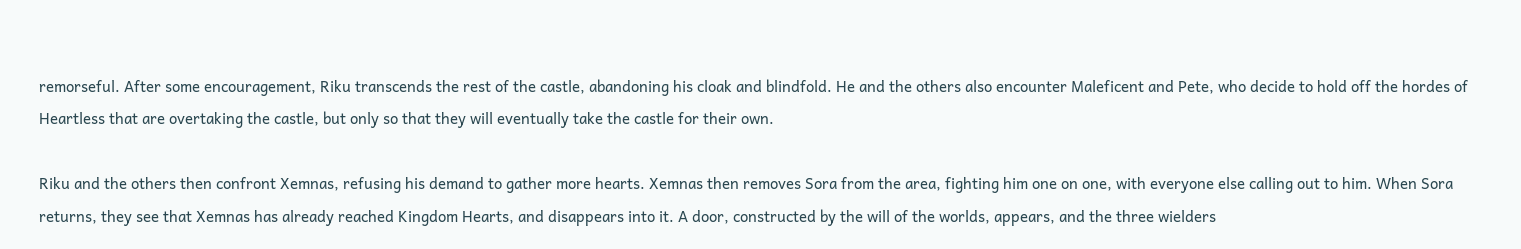remorseful. After some encouragement, Riku transcends the rest of the castle, abandoning his cloak and blindfold. He and the others also encounter Maleficent and Pete, who decide to hold off the hordes of Heartless that are overtaking the castle, but only so that they will eventually take the castle for their own.

Riku and the others then confront Xemnas, refusing his demand to gather more hearts. Xemnas then removes Sora from the area, fighting him one on one, with everyone else calling out to him. When Sora returns, they see that Xemnas has already reached Kingdom Hearts, and disappears into it. A door, constructed by the will of the worlds, appears, and the three wielders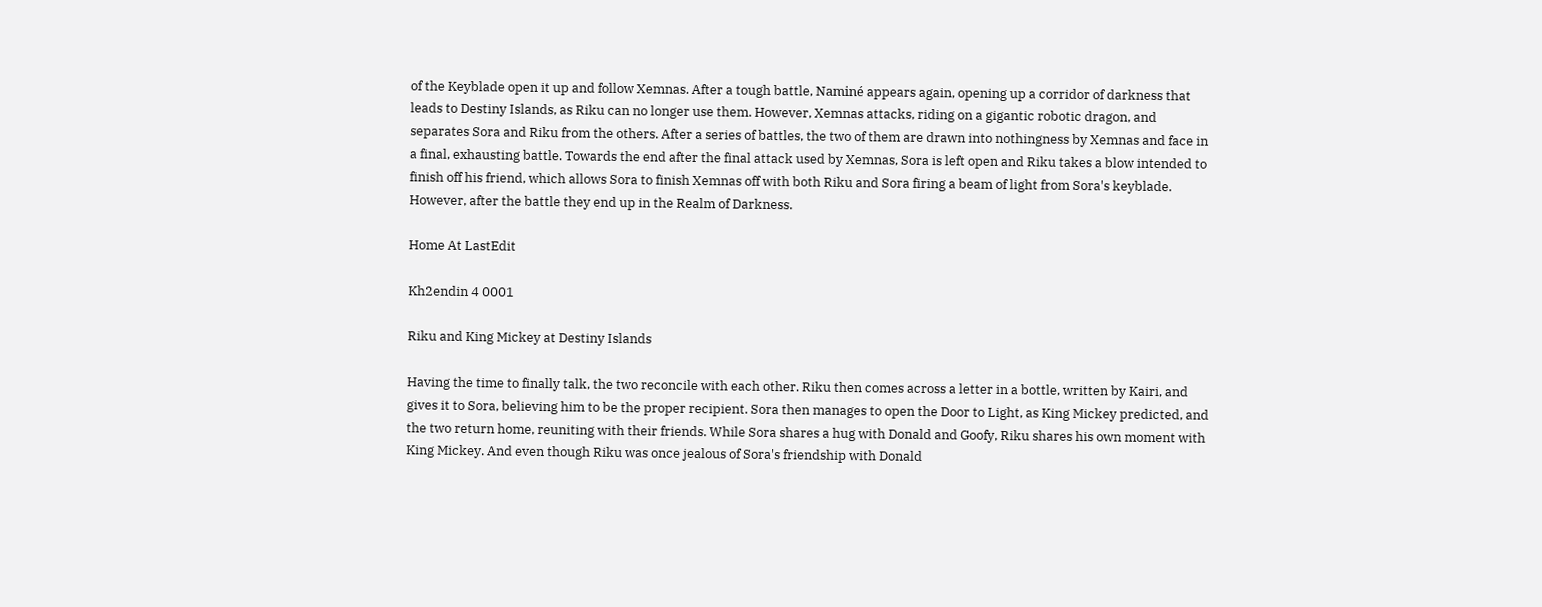of the Keyblade open it up and follow Xemnas. After a tough battle, Naminé appears again, opening up a corridor of darkness that leads to Destiny Islands, as Riku can no longer use them. However, Xemnas attacks, riding on a gigantic robotic dragon, and separates Sora and Riku from the others. After a series of battles, the two of them are drawn into nothingness by Xemnas and face in a final, exhausting battle. Towards the end after the final attack used by Xemnas, Sora is left open and Riku takes a blow intended to finish off his friend, which allows Sora to finish Xemnas off with both Riku and Sora firing a beam of light from Sora's keyblade. However, after the battle they end up in the Realm of Darkness.

Home At LastEdit

Kh2endin 4 0001

Riku and King Mickey at Destiny Islands

Having the time to finally talk, the two reconcile with each other. Riku then comes across a letter in a bottle, written by Kairi, and gives it to Sora, believing him to be the proper recipient. Sora then manages to open the Door to Light, as King Mickey predicted, and the two return home, reuniting with their friends. While Sora shares a hug with Donald and Goofy, Riku shares his own moment with King Mickey. And even though Riku was once jealous of Sora's friendship with Donald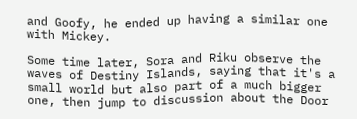and Goofy, he ended up having a similar one with Mickey.

Some time later, Sora and Riku observe the waves of Destiny Islands, saying that it's a small world but also part of a much bigger one, then jump to discussion about the Door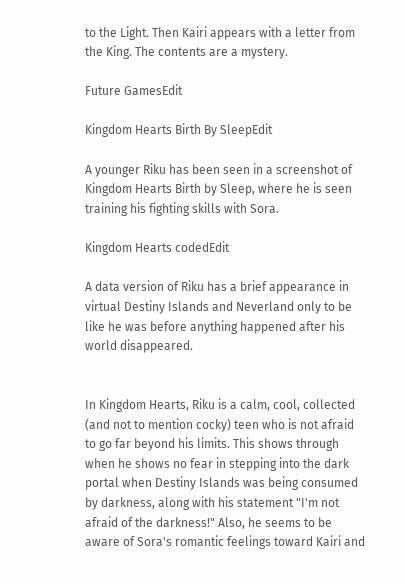to the Light. Then Kairi appears with a letter from the King. The contents are a mystery.

Future GamesEdit

Kingdom Hearts Birth By SleepEdit

A younger Riku has been seen in a screenshot of Kingdom Hearts Birth by Sleep, where he is seen training his fighting skills with Sora.

Kingdom Hearts codedEdit

A data version of Riku has a brief appearance in virtual Destiny Islands and Neverland only to be like he was before anything happened after his world disappeared.


In Kingdom Hearts, Riku is a calm, cool, collected (and not to mention cocky) teen who is not afraid to go far beyond his limits. This shows through when he shows no fear in stepping into the dark portal when Destiny Islands was being consumed by darkness, along with his statement "I'm not afraid of the darkness!" Also, he seems to be aware of Sora's romantic feelings toward Kairi and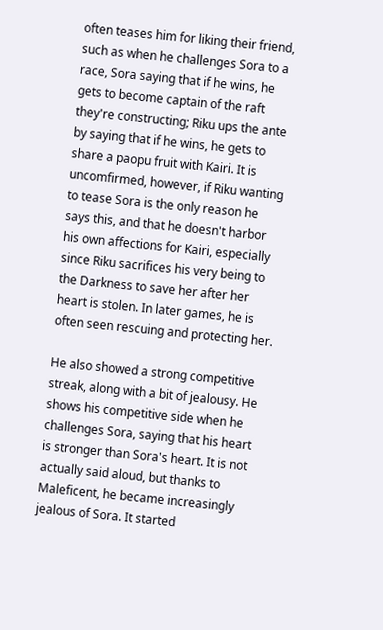often teases him for liking their friend, such as when he challenges Sora to a race, Sora saying that if he wins, he gets to become captain of the raft they're constructing; Riku ups the ante by saying that if he wins, he gets to share a paopu fruit with Kairi. It is uncomfirmed, however, if Riku wanting to tease Sora is the only reason he says this, and that he doesn't harbor his own affections for Kairi, especially since Riku sacrifices his very being to the Darkness to save her after her heart is stolen. In later games, he is often seen rescuing and protecting her.

He also showed a strong competitive streak, along with a bit of jealousy. He shows his competitive side when he challenges Sora, saying that his heart is stronger than Sora's heart. It is not actually said aloud, but thanks to Maleficent, he became increasingly jealous of Sora. It started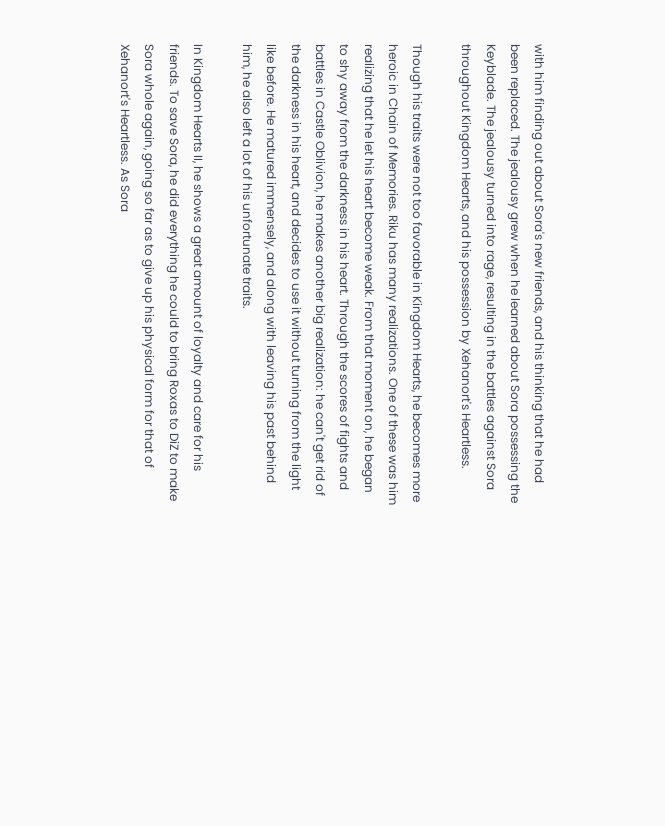with him finding out about Sora's new friends, and his thinking that he had been replaced. The jealousy grew when he learned about Sora possessing the Keyblade. The jealousy turned into rage, resulting in the battles against Sora throughout Kingdom Hearts, and his possession by Xehanort's Heartless.

Though his traits were not too favorable in Kingdom Hearts, he becomes more heroic in Chain of Memories. Riku has many realizations. One of these was him realizing that he let his heart become weak. From that moment on, he began to shy away from the darkness in his heart. Through the scores of fights and battles in Castle Oblivion, he makes another big realization: he can't get rid of the darkness in his heart, and decides to use it without turning from the light like before. He matured immensely, and along with leaving his past behind him, he also left a lot of his unfortunate traits.

In Kingdom Hearts II, he shows a great amount of loyalty and care for his friends. To save Sora, he did everything he could to bring Roxas to DiZ to make Sora whole again, going so far as to give up his physical form for that of Xehanort's Heartless. As Sora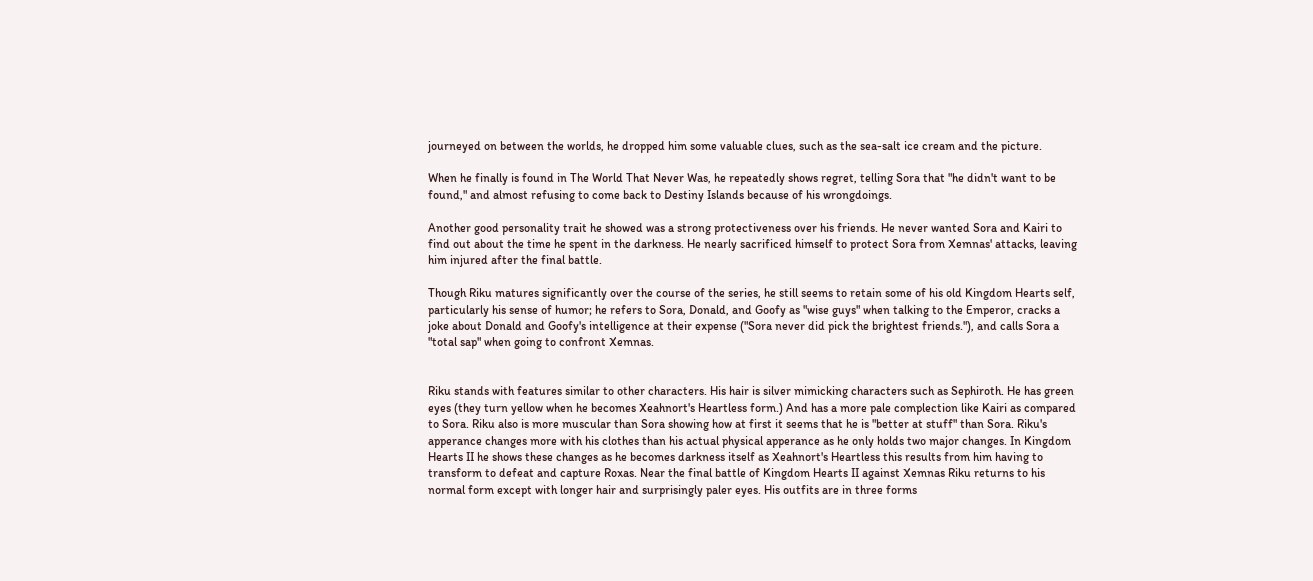journeyed on between the worlds, he dropped him some valuable clues, such as the sea-salt ice cream and the picture.

When he finally is found in The World That Never Was, he repeatedly shows regret, telling Sora that "he didn't want to be found," and almost refusing to come back to Destiny Islands because of his wrongdoings.

Another good personality trait he showed was a strong protectiveness over his friends. He never wanted Sora and Kairi to find out about the time he spent in the darkness. He nearly sacrificed himself to protect Sora from Xemnas' attacks, leaving him injured after the final battle.

Though Riku matures significantly over the course of the series, he still seems to retain some of his old Kingdom Hearts self, particularly his sense of humor; he refers to Sora, Donald, and Goofy as "wise guys" when talking to the Emperor, cracks a joke about Donald and Goofy's intelligence at their expense ("Sora never did pick the brightest friends."), and calls Sora a "total sap" when going to confront Xemnas.


Riku stands with features similar to other characters. His hair is silver mimicking characters such as Sephiroth. He has green eyes (they turn yellow when he becomes Xeahnort's Heartless form.) And has a more pale complection like Kairi as compared to Sora. Riku also is more muscular than Sora showing how at first it seems that he is "better at stuff" than Sora. Riku's apperance changes more with his clothes than his actual physical apperance as he only holds two major changes. In Kingdom Hearts II he shows these changes as he becomes darkness itself as Xeahnort's Heartless this results from him having to transform to defeat and capture Roxas. Near the final battle of Kingdom Hearts II against Xemnas Riku returns to his normal form except with longer hair and surprisingly paler eyes. His outfits are in three forms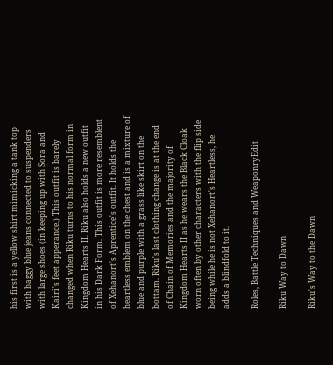his first is a yellow shirt mimicking a tank top with baggy blue jeans connected to suspenders with large shoes (in keeping up with Sora and Kairi's feet apperance.) This outfit is barely changed when Riku turns to his normal form in Kingdom Hearts II. Riku also holds a new outfit in his Dark Form. This outfit is more resemblent of Xehanort's Aprentice's outfit. It holds the heartless emblem on the chest and is a mixture of blue and purple with a grass like skirt on the bottam. Riku's last clothing change is at the end of Chain of Memories and the majority of Kingdom Hearts II as he wears the Black Cloak worn often by other characters with the flip side being while he is not Xehanort's Heartless, he adds a blindfold to it.

Roles, Battle Techniques and WeaponryEdit

Riku Way to Dawn

Riku's Way to the Dawn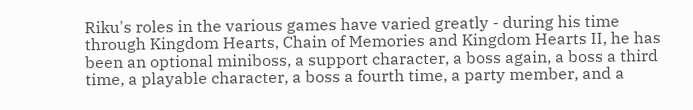Riku's roles in the various games have varied greatly - during his time through Kingdom Hearts, Chain of Memories and Kingdom Hearts II, he has been an optional miniboss, a support character, a boss again, a boss a third time, a playable character, a boss a fourth time, a party member, and a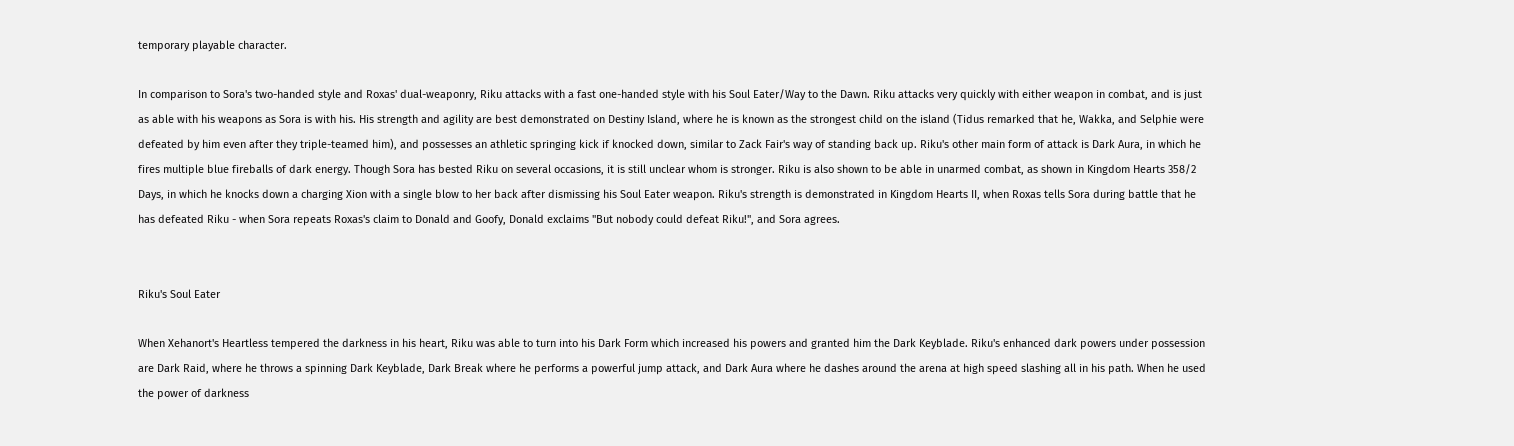temporary playable character.

In comparison to Sora's two-handed style and Roxas' dual-weaponry, Riku attacks with a fast one-handed style with his Soul Eater/Way to the Dawn. Riku attacks very quickly with either weapon in combat, and is just as able with his weapons as Sora is with his. His strength and agility are best demonstrated on Destiny Island, where he is known as the strongest child on the island (Tidus remarked that he, Wakka, and Selphie were defeated by him even after they triple-teamed him), and possesses an athletic springing kick if knocked down, similar to Zack Fair's way of standing back up. Riku's other main form of attack is Dark Aura, in which he fires multiple blue fireballs of dark energy. Though Sora has bested Riku on several occasions, it is still unclear whom is stronger. Riku is also shown to be able in unarmed combat, as shown in Kingdom Hearts 358/2 Days, in which he knocks down a charging Xion with a single blow to her back after dismissing his Soul Eater weapon. Riku's strength is demonstrated in Kingdom Hearts II, when Roxas tells Sora during battle that he has defeated Riku - when Sora repeats Roxas's claim to Donald and Goofy, Donald exclaims "But nobody could defeat Riku!", and Sora agrees.


Riku's Soul Eater

When Xehanort's Heartless tempered the darkness in his heart, Riku was able to turn into his Dark Form which increased his powers and granted him the Dark Keyblade. Riku's enhanced dark powers under possession are Dark Raid, where he throws a spinning Dark Keyblade, Dark Break where he performs a powerful jump attack, and Dark Aura where he dashes around the arena at high speed slashing all in his path. When he used the power of darkness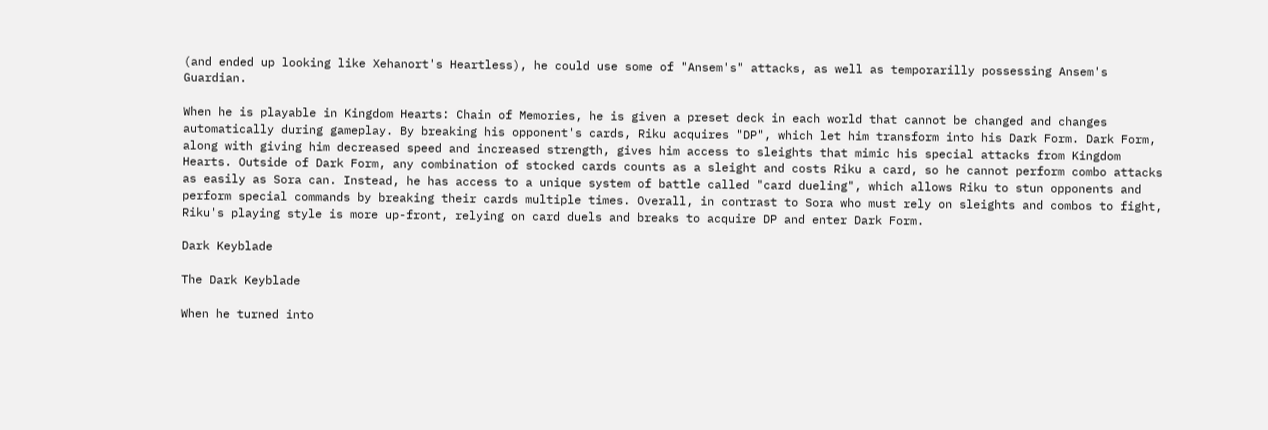(and ended up looking like Xehanort's Heartless), he could use some of "Ansem's" attacks, as well as temporarilly possessing Ansem's Guardian.

When he is playable in Kingdom Hearts: Chain of Memories, he is given a preset deck in each world that cannot be changed and changes automatically during gameplay. By breaking his opponent's cards, Riku acquires "DP", which let him transform into his Dark Form. Dark Form, along with giving him decreased speed and increased strength, gives him access to sleights that mimic his special attacks from Kingdom Hearts. Outside of Dark Form, any combination of stocked cards counts as a sleight and costs Riku a card, so he cannot perform combo attacks as easily as Sora can. Instead, he has access to a unique system of battle called "card dueling", which allows Riku to stun opponents and perform special commands by breaking their cards multiple times. Overall, in contrast to Sora who must rely on sleights and combos to fight, Riku's playing style is more up-front, relying on card duels and breaks to acquire DP and enter Dark Form.

Dark Keyblade

The Dark Keyblade

When he turned into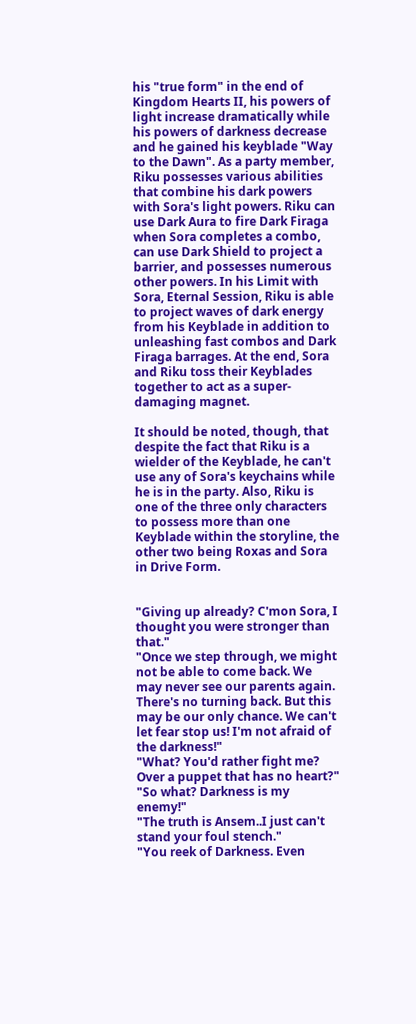his "true form" in the end of Kingdom Hearts II, his powers of light increase dramatically while his powers of darkness decrease and he gained his keyblade "Way to the Dawn". As a party member, Riku possesses various abilities that combine his dark powers with Sora's light powers. Riku can use Dark Aura to fire Dark Firaga when Sora completes a combo, can use Dark Shield to project a barrier, and possesses numerous other powers. In his Limit with Sora, Eternal Session, Riku is able to project waves of dark energy from his Keyblade in addition to unleashing fast combos and Dark Firaga barrages. At the end, Sora and Riku toss their Keyblades together to act as a super-damaging magnet.

It should be noted, though, that despite the fact that Riku is a wielder of the Keyblade, he can't use any of Sora's keychains while he is in the party. Also, Riku is one of the three only characters to possess more than one Keyblade within the storyline, the other two being Roxas and Sora in Drive Form.


"Giving up already? C'mon Sora, I thought you were stronger than that."
"Once we step through, we might not be able to come back. We may never see our parents again. There's no turning back. But this may be our only chance. We can't let fear stop us! I'm not afraid of the darkness!"
"What? You'd rather fight me? Over a puppet that has no heart?"
"So what? Darkness is my enemy!"
"The truth is Ansem..I just can't stand your foul stench."
"You reek of Darkness. Even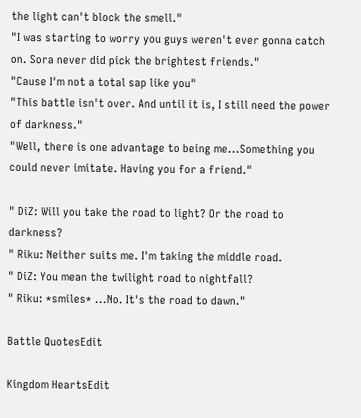the light can't block the smell."
"I was starting to worry you guys weren't ever gonna catch on. Sora never did pick the brightest friends."
"Cause I'm not a total sap like you"
"This battle isn't over. And until it is, I still need the power of darkness."
"Well, there is one advantage to being me...Something you could never imitate. Having you for a friend."

" DiZ: Will you take the road to light? Or the road to darkness?
" Riku: Neither suits me. I'm taking the middle road.
" DiZ: You mean the twilight road to nightfall?
" Riku: *smiles* ...No. It's the road to dawn."

Battle QuotesEdit

Kingdom HeartsEdit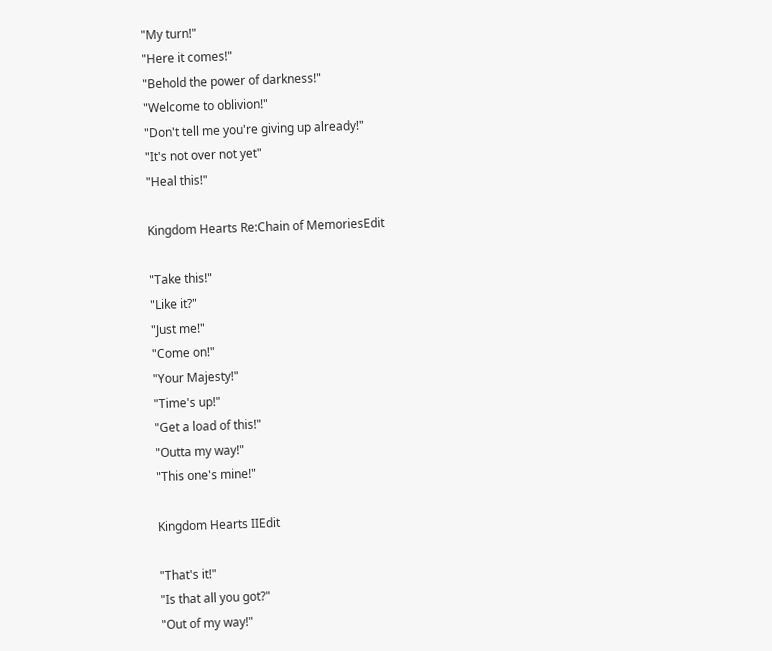"My turn!"
"Here it comes!"
"Behold the power of darkness!"
"Welcome to oblivion!"
"Don't tell me you're giving up already!"
"It's not over not yet"
"Heal this!"

Kingdom Hearts Re:Chain of MemoriesEdit

"Take this!"
"Like it?"
"Just me!"
"Come on!"
"Your Majesty!"
"Time's up!"
"Get a load of this!"
"Outta my way!"
"This one's mine!"

Kingdom Hearts IIEdit

"That's it!"
"Is that all you got?"
"Out of my way!"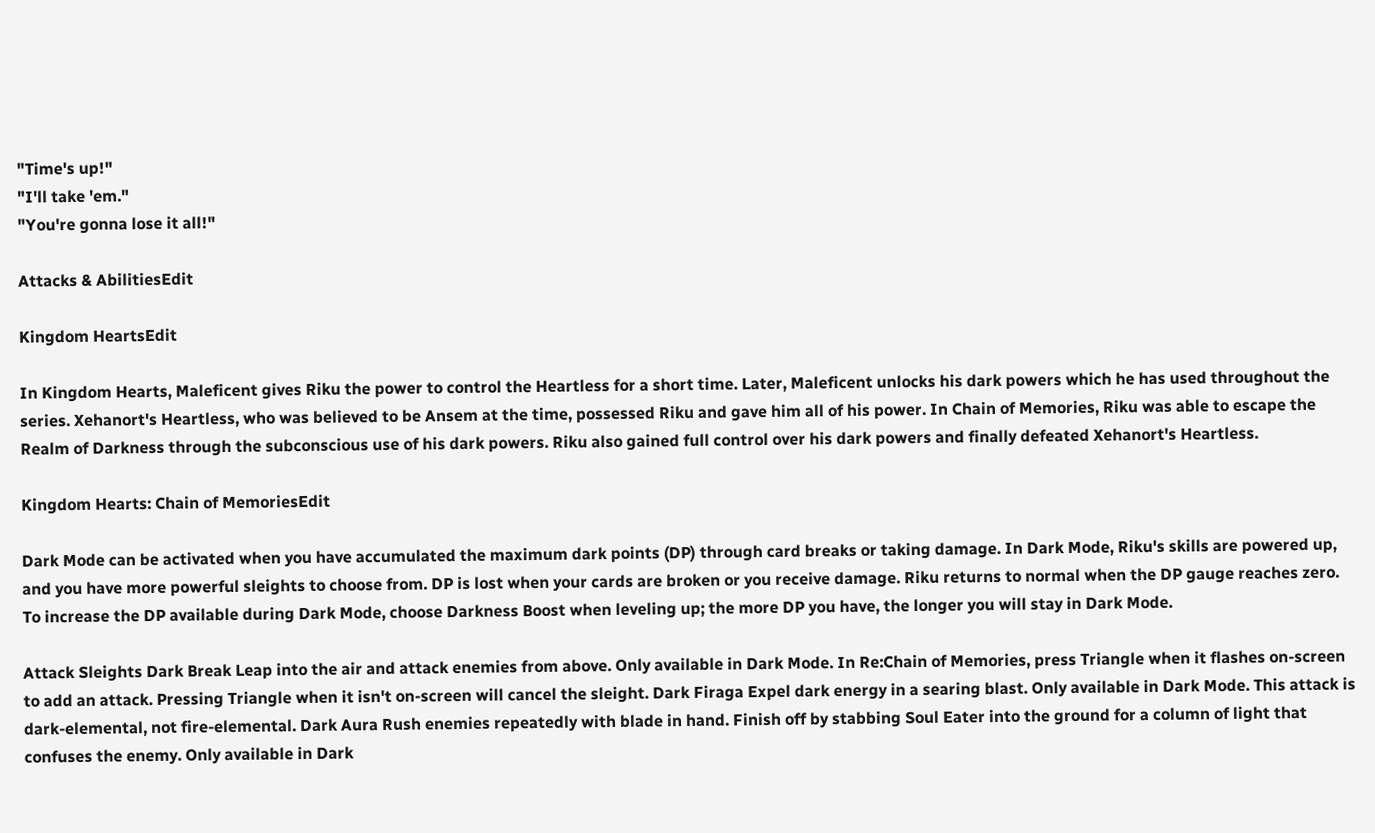"Time's up!"
"I'll take 'em."
"You're gonna lose it all!"

Attacks & AbilitiesEdit

Kingdom HeartsEdit

In Kingdom Hearts, Maleficent gives Riku the power to control the Heartless for a short time. Later, Maleficent unlocks his dark powers which he has used throughout the series. Xehanort's Heartless, who was believed to be Ansem at the time, possessed Riku and gave him all of his power. In Chain of Memories, Riku was able to escape the Realm of Darkness through the subconscious use of his dark powers. Riku also gained full control over his dark powers and finally defeated Xehanort's Heartless.

Kingdom Hearts: Chain of MemoriesEdit

Dark Mode can be activated when you have accumulated the maximum dark points (DP) through card breaks or taking damage. In Dark Mode, Riku's skills are powered up, and you have more powerful sleights to choose from. DP is lost when your cards are broken or you receive damage. Riku returns to normal when the DP gauge reaches zero. To increase the DP available during Dark Mode, choose Darkness Boost when leveling up; the more DP you have, the longer you will stay in Dark Mode.

Attack Sleights Dark Break Leap into the air and attack enemies from above. Only available in Dark Mode. In Re:Chain of Memories, press Triangle when it flashes on-screen to add an attack. Pressing Triangle when it isn't on-screen will cancel the sleight. Dark Firaga Expel dark energy in a searing blast. Only available in Dark Mode. This attack is dark-elemental, not fire-elemental. Dark Aura Rush enemies repeatedly with blade in hand. Finish off by stabbing Soul Eater into the ground for a column of light that confuses the enemy. Only available in Dark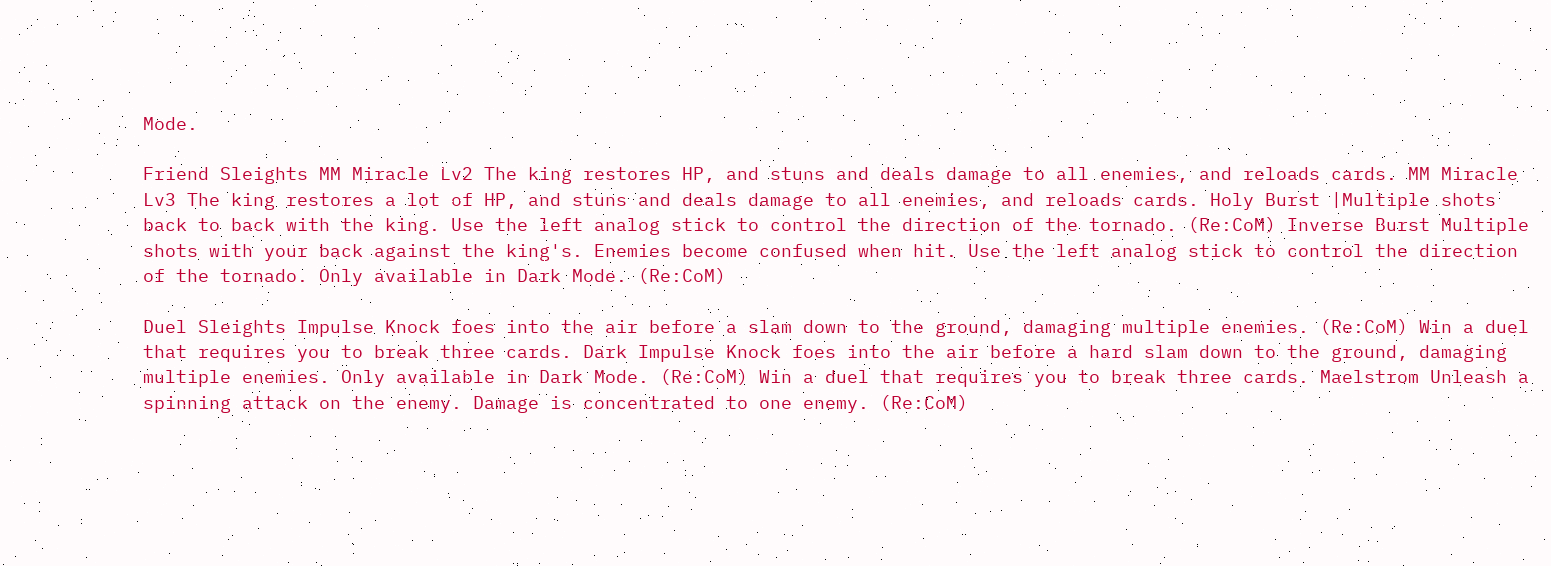Mode.

Friend Sleights MM Miracle Lv2 The king restores HP, and stuns and deals damage to all enemies, and reloads cards. MM Miracle Lv3 The king restores a lot of HP, and stuns and deals damage to all enemies, and reloads cards. Holy Burst |Multiple shots back to back with the king. Use the left analog stick to control the direction of the tornado. (Re:CoM) Inverse Burst Multiple shots with your back against the king's. Enemies become confused when hit. Use the left analog stick to control the direction of the tornado. Only available in Dark Mode. (Re:CoM)

Duel Sleights Impulse Knock foes into the air before a slam down to the ground, damaging multiple enemies. (Re:CoM) Win a duel that requires you to break three cards. Dark Impulse Knock foes into the air before a hard slam down to the ground, damaging multiple enemies. Only available in Dark Mode. (Re:CoM) Win a duel that requires you to break three cards. Maelstrom Unleash a spinning attack on the enemy. Damage is concentrated to one enemy. (Re:CoM)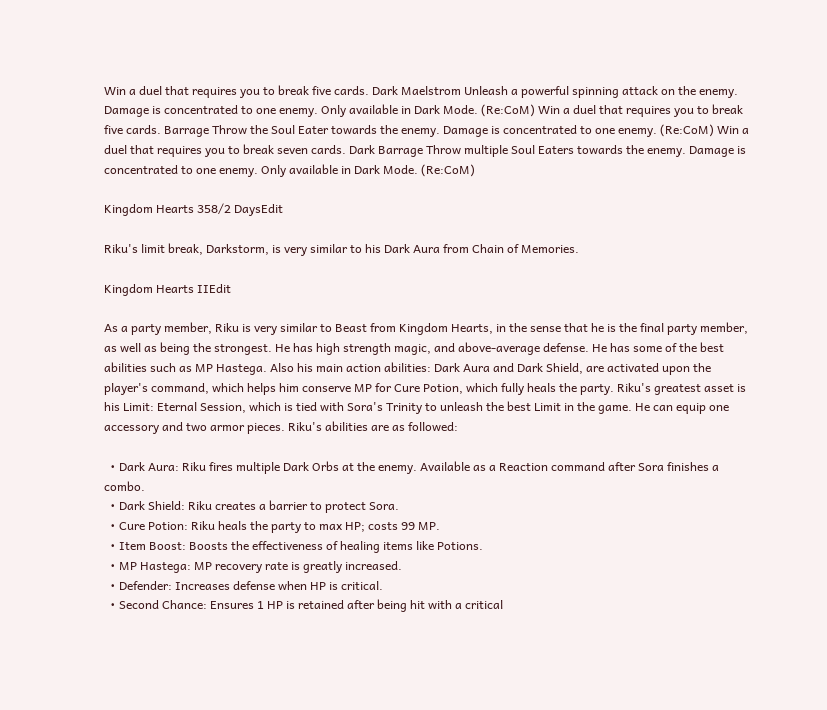Win a duel that requires you to break five cards. Dark Maelstrom Unleash a powerful spinning attack on the enemy. Damage is concentrated to one enemy. Only available in Dark Mode. (Re:CoM) Win a duel that requires you to break five cards. Barrage Throw the Soul Eater towards the enemy. Damage is concentrated to one enemy. (Re:CoM) Win a duel that requires you to break seven cards. Dark Barrage Throw multiple Soul Eaters towards the enemy. Damage is concentrated to one enemy. Only available in Dark Mode. (Re:CoM)

Kingdom Hearts 358/2 DaysEdit

Riku's limit break, Darkstorm, is very similar to his Dark Aura from Chain of Memories.

Kingdom Hearts IIEdit

As a party member, Riku is very similar to Beast from Kingdom Hearts, in the sense that he is the final party member, as well as being the strongest. He has high strength magic, and above-average defense. He has some of the best abilities such as MP Hastega. Also his main action abilities: Dark Aura and Dark Shield, are activated upon the player's command, which helps him conserve MP for Cure Potion, which fully heals the party. Riku's greatest asset is his Limit: Eternal Session, which is tied with Sora's Trinity to unleash the best Limit in the game. He can equip one accessory and two armor pieces. Riku's abilities are as followed:

  • Dark Aura: Riku fires multiple Dark Orbs at the enemy. Available as a Reaction command after Sora finishes a combo.
  • Dark Shield: Riku creates a barrier to protect Sora.
  • Cure Potion: Riku heals the party to max HP; costs 99 MP.
  • Item Boost: Boosts the effectiveness of healing items like Potions.
  • MP Hastega: MP recovery rate is greatly increased.
  • Defender: Increases defense when HP is critical.
  • Second Chance: Ensures 1 HP is retained after being hit with a critical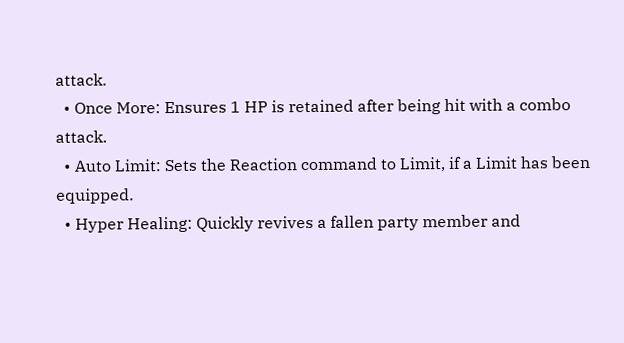attack.
  • Once More: Ensures 1 HP is retained after being hit with a combo attack.
  • Auto Limit: Sets the Reaction command to Limit, if a Limit has been equipped.
  • Hyper Healing: Quickly revives a fallen party member and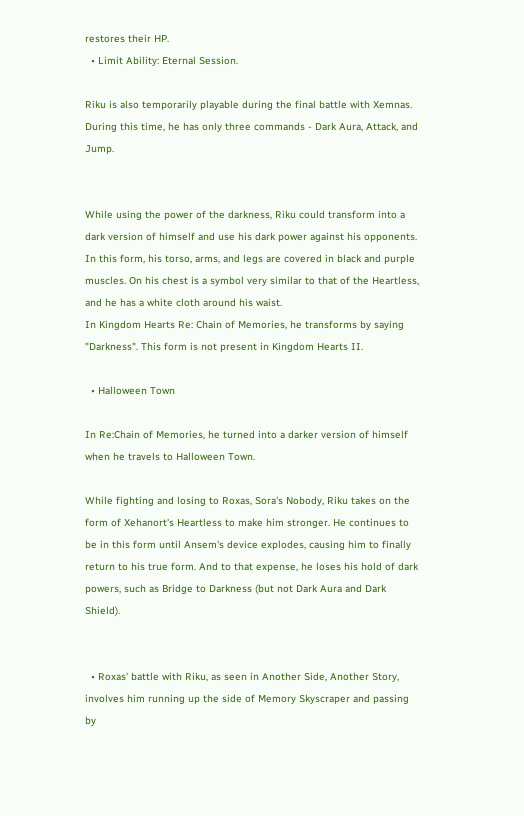restores their HP.
  • Limit Ability: Eternal Session.

Riku is also temporarily playable during the final battle with Xemnas. During this time, he has only three commands - Dark Aura, Attack, and Jump.


While using the power of the darkness, Riku could transform into a dark version of himself and use his dark power against his opponents. In this form, his torso, arms, and legs are covered in black and purple muscles. On his chest is a symbol very similar to that of the Heartless, and he has a white cloth around his waist.
In Kingdom Hearts Re: Chain of Memories, he transforms by saying "Darkness". This form is not present in Kingdom Hearts II.

  • Halloween Town

In Re:Chain of Memories, he turned into a darker version of himself when he travels to Halloween Town.

While fighting and losing to Roxas, Sora's Nobody, Riku takes on the form of Xehanort's Heartless to make him stronger. He continues to be in this form until Ansem's device explodes, causing him to finally return to his true form. And to that expense, he loses his hold of dark powers, such as Bridge to Darkness (but not Dark Aura and Dark Shield).


  • Roxas' battle with Riku, as seen in Another Side, Another Story, involves him running up the side of Memory Skyscraper and passing by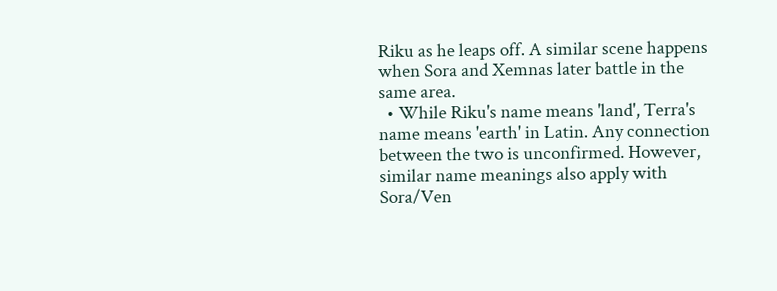Riku as he leaps off. A similar scene happens when Sora and Xemnas later battle in the same area.
  • While Riku's name means 'land', Terra's name means 'earth' in Latin. Any connection between the two is unconfirmed. However, similar name meanings also apply with Sora/Ven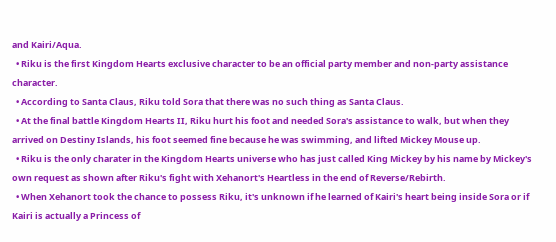and Kairi/Aqua.
  • Riku is the first Kingdom Hearts exclusive character to be an official party member and non-party assistance character.
  • According to Santa Claus, Riku told Sora that there was no such thing as Santa Claus.
  • At the final battle Kingdom Hearts II, Riku hurt his foot and needed Sora's assistance to walk, but when they arrived on Destiny Islands, his foot seemed fine because he was swimming, and lifted Mickey Mouse up.
  • Riku is the only charater in the Kingdom Hearts universe who has just called King Mickey by his name by Mickey's own request as shown after Riku's fight with Xehanort's Heartless in the end of Reverse/Rebirth.
  • When Xehanort took the chance to possess Riku, it's unknown if he learned of Kairi's heart being inside Sora or if Kairi is actually a Princess of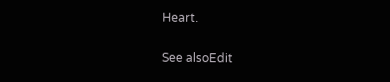Heart.

See alsoEdit